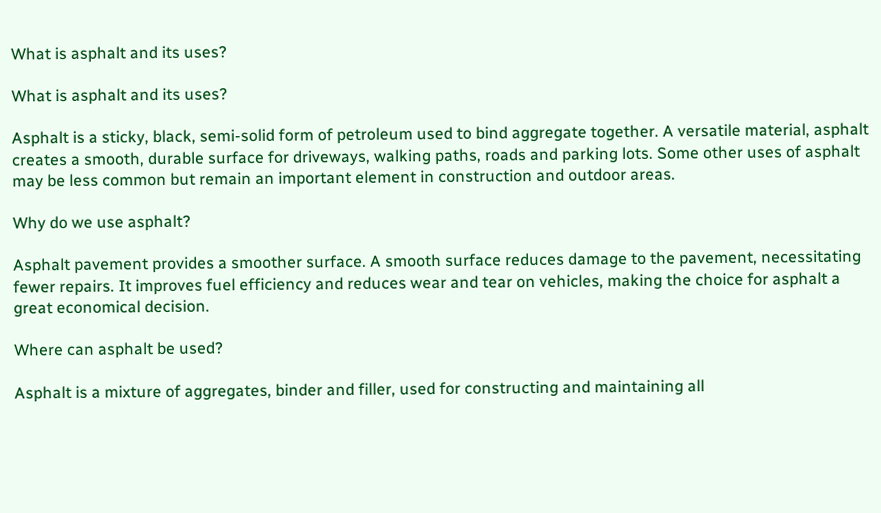What is asphalt and its uses?

What is asphalt and its uses?

Asphalt is a sticky, black, semi-solid form of petroleum used to bind aggregate together. A versatile material, asphalt creates a smooth, durable surface for driveways, walking paths, roads and parking lots. Some other uses of asphalt may be less common but remain an important element in construction and outdoor areas.

Why do we use asphalt?

Asphalt pavement provides a smoother surface. A smooth surface reduces damage to the pavement, necessitating fewer repairs. It improves fuel efficiency and reduces wear and tear on vehicles, making the choice for asphalt a great economical decision.

Where can asphalt be used?

Asphalt is a mixture of aggregates, binder and filler, used for constructing and maintaining all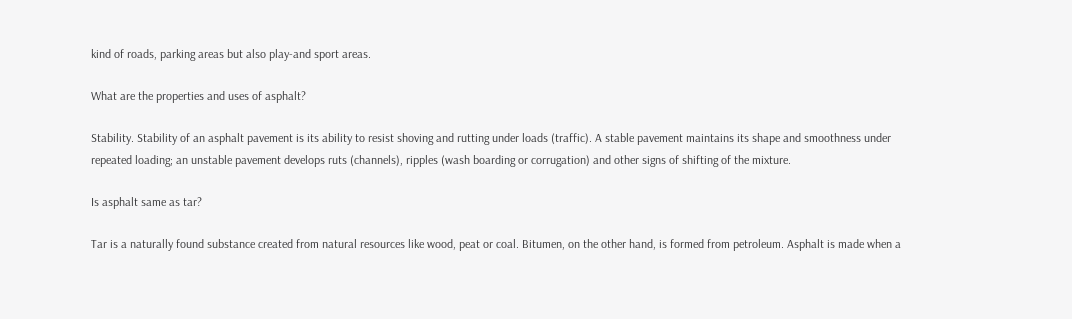kind of roads, parking areas but also play-and sport areas.

What are the properties and uses of asphalt?

Stability. Stability of an asphalt pavement is its ability to resist shoving and rutting under loads (traffic). A stable pavement maintains its shape and smoothness under repeated loading; an unstable pavement develops ruts (channels), ripples (wash boarding or corrugation) and other signs of shifting of the mixture.

Is asphalt same as tar?

Tar is a naturally found substance created from natural resources like wood, peat or coal. Bitumen, on the other hand, is formed from petroleum. Asphalt is made when a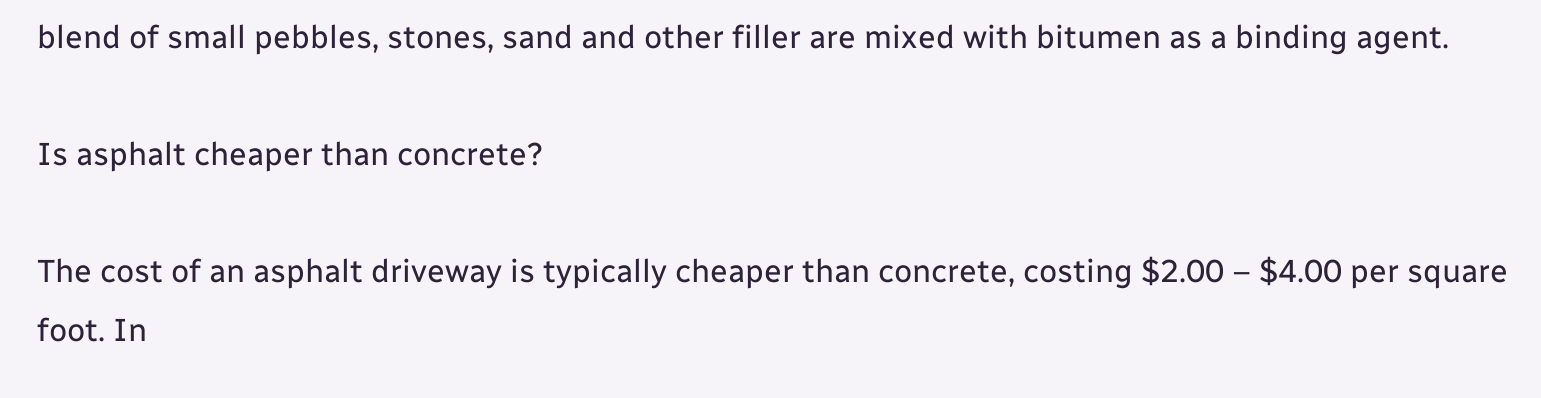blend of small pebbles, stones, sand and other filler are mixed with bitumen as a binding agent.

Is asphalt cheaper than concrete?

The cost of an asphalt driveway is typically cheaper than concrete, costing $2.00 – $4.00 per square foot. In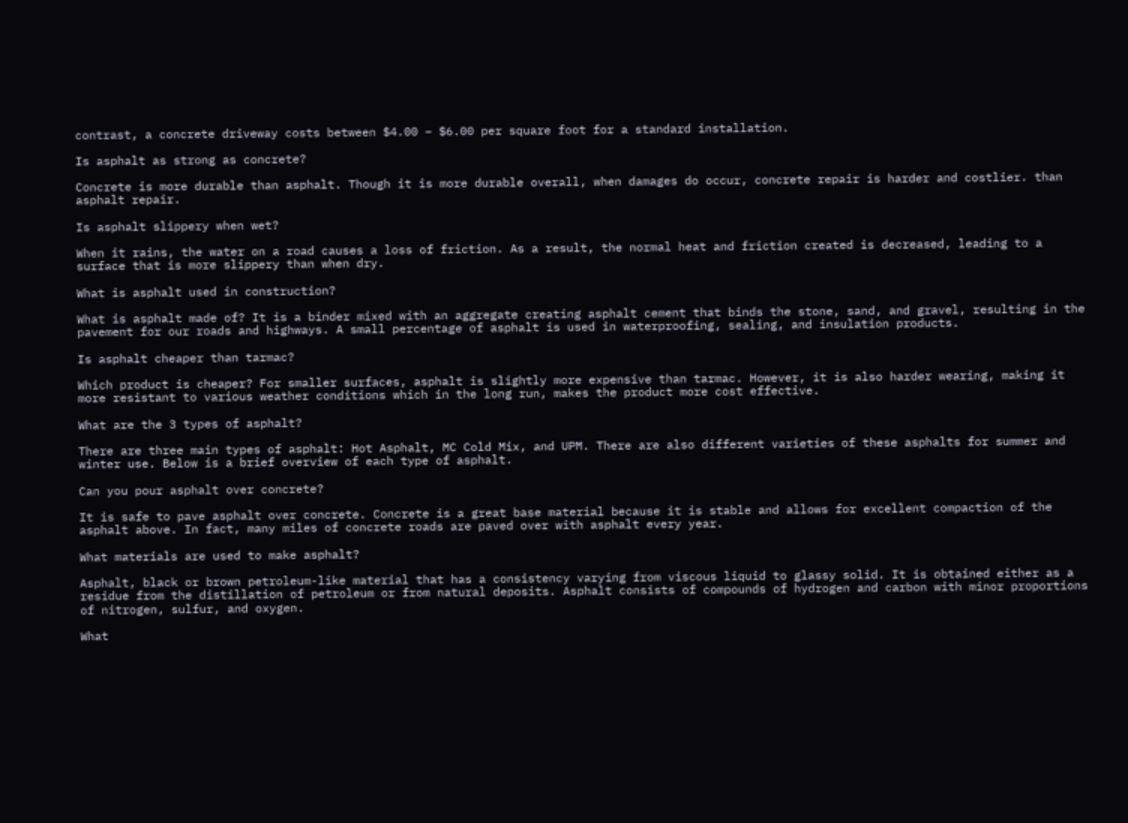contrast, a concrete driveway costs between $4.00 – $6.00 per square foot for a standard installation.

Is asphalt as strong as concrete?

Concrete is more durable than asphalt. Though it is more durable overall, when damages do occur, concrete repair is harder and costlier. than asphalt repair.

Is asphalt slippery when wet?

When it rains, the water on a road causes a loss of friction. As a result, the normal heat and friction created is decreased, leading to a surface that is more slippery than when dry.

What is asphalt used in construction?

What is asphalt made of? It is a binder mixed with an aggregate creating asphalt cement that binds the stone, sand, and gravel, resulting in the pavement for our roads and highways. A small percentage of asphalt is used in waterproofing, sealing, and insulation products.

Is asphalt cheaper than tarmac?

Which product is cheaper? For smaller surfaces, asphalt is slightly more expensive than tarmac. However, it is also harder wearing, making it more resistant to various weather conditions which in the long run, makes the product more cost effective.

What are the 3 types of asphalt?

There are three main types of asphalt: Hot Asphalt, MC Cold Mix, and UPM. There are also different varieties of these asphalts for summer and winter use. Below is a brief overview of each type of asphalt.

Can you pour asphalt over concrete?

It is safe to pave asphalt over concrete. Concrete is a great base material because it is stable and allows for excellent compaction of the asphalt above. In fact, many miles of concrete roads are paved over with asphalt every year.

What materials are used to make asphalt?

Asphalt, black or brown petroleum-like material that has a consistency varying from viscous liquid to glassy solid. It is obtained either as a residue from the distillation of petroleum or from natural deposits. Asphalt consists of compounds of hydrogen and carbon with minor proportions of nitrogen, sulfur, and oxygen.

What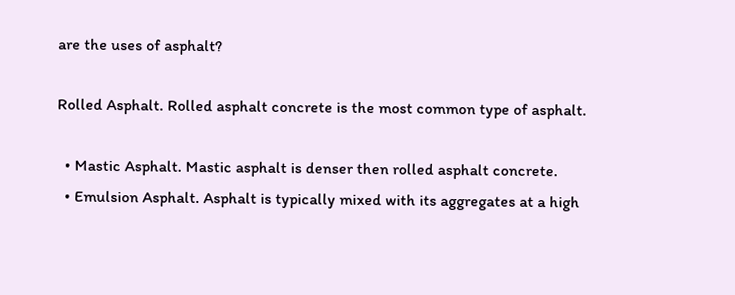are the uses of asphalt?

Rolled Asphalt. Rolled asphalt concrete is the most common type of asphalt.

  • Mastic Asphalt. Mastic asphalt is denser then rolled asphalt concrete.
  • Emulsion Asphalt. Asphalt is typically mixed with its aggregates at a high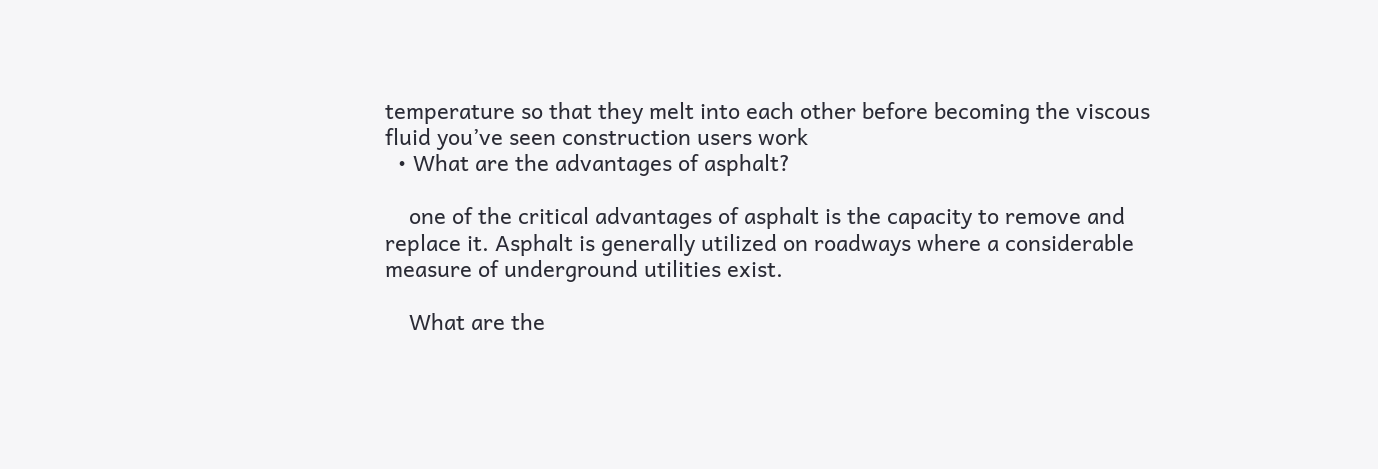temperature so that they melt into each other before becoming the viscous fluid you’ve seen construction users work
  • What are the advantages of asphalt?

    one of the critical advantages of asphalt is the capacity to remove and replace it. Asphalt is generally utilized on roadways where a considerable measure of underground utilities exist.

    What are the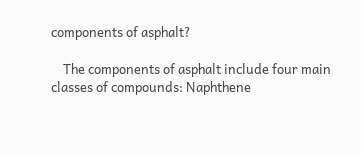components of asphalt?

    The components of asphalt include four main classes of compounds: Naphthene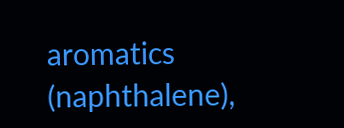aromatics (naphthalene),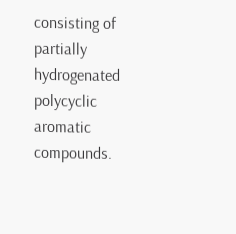consisting of partially hydrogenated polycyclic aromatic compounds.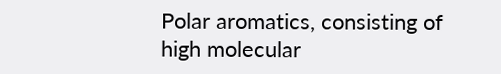Polar aromatics, consisting of high molecular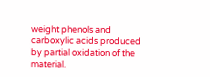weight phenols and carboxylic acids produced by partial oxidation of the material.